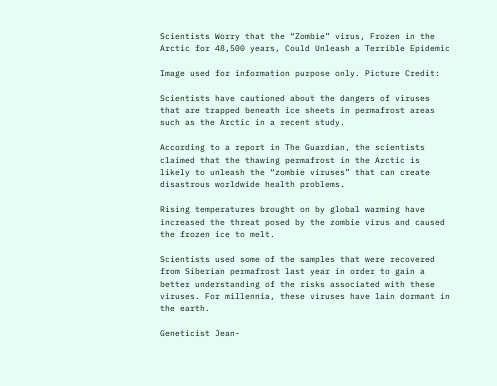Scientists Worry that the “Zombie” virus, Frozen in the Arctic for 48,500 years, Could Unleash a Terrible Epidemic

Image used for information purpose only. Picture Credit:

Scientists have cautioned about the dangers of viruses that are trapped beneath ice sheets in permafrost areas such as the Arctic in a recent study.

According to a report in The Guardian, the scientists claimed that the thawing permafrost in the Arctic is likely to unleash the “zombie viruses” that can create disastrous worldwide health problems.

Rising temperatures brought on by global warming have increased the threat posed by the zombie virus and caused the frozen ice to melt.

Scientists used some of the samples that were recovered from Siberian permafrost last year in order to gain a better understanding of the risks associated with these viruses. For millennia, these viruses have lain dormant in the earth.

Geneticist Jean-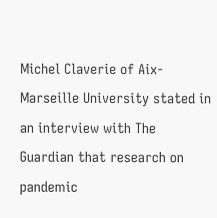Michel Claverie of Aix-Marseille University stated in an interview with The Guardian that research on pandemic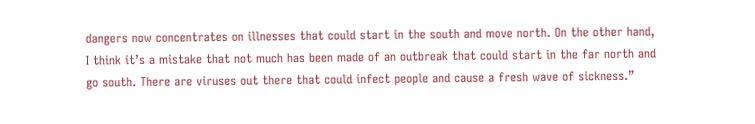dangers now concentrates on illnesses that could start in the south and move north. On the other hand, I think it’s a mistake that not much has been made of an outbreak that could start in the far north and go south. There are viruses out there that could infect people and cause a fresh wave of sickness.”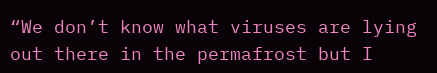“We don’t know what viruses are lying out there in the permafrost but I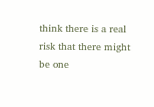think there is a real risk that there might be one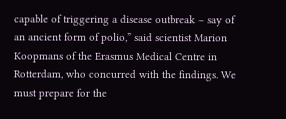capable of triggering a disease outbreak – say of an ancient form of polio,” said scientist Marion Koopmans of the Erasmus Medical Centre in Rotterdam, who concurred with the findings. We must prepare for the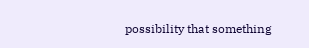possibility that something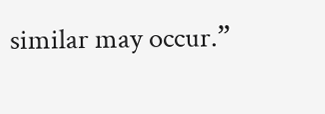similar may occur.”